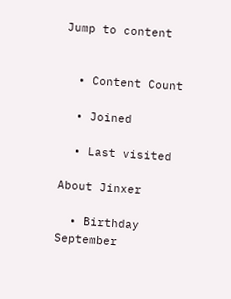Jump to content


  • Content Count

  • Joined

  • Last visited

About Jinxer

  • Birthday September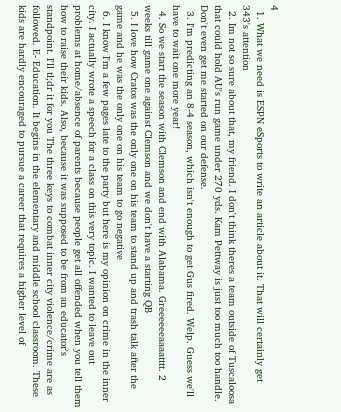4
  1. What we need is ESPN eSports to write an article about it. That will certainly get 343's attention
  2. Im not so sure about that, my friend. I don't think theres a team outside of Tuscaloosa that could hold AU's run game under 270 yds. Kam Pettway is just too much too handle. Don't even get me started on our defense.
  3. I'm predicting an 8-4 season, which isn't enough to get Gus fired. Welp. Guess we'll have to wait one more year!
  4. So we start the season with Clemson and end with Alabama. Greeeeeeaaaatttt. 2 weeks till game one against Clemson and we don't have a starting QB
  5. I love how Cratos was the only one on his team to stand up and trash talk after the game and he was the only one on his team to go negative
  6. I know I'm a few pages late to the party but here is my opinion on crime in the inner city. I actually wrote a speech for a class on this very topic. I wanted to leave out problems at home/absence of parents because people get all offended when you tell them how to raise their kids. Also, because it was supposed to be from an educator's standpoint. I'll tl;dr it for you The three keys to combat inner city violence/crime are as followed. E- Education. It begins in the elementary and middle school classroom. These kids are hardly encouraged to pursue a career that requires a higher level of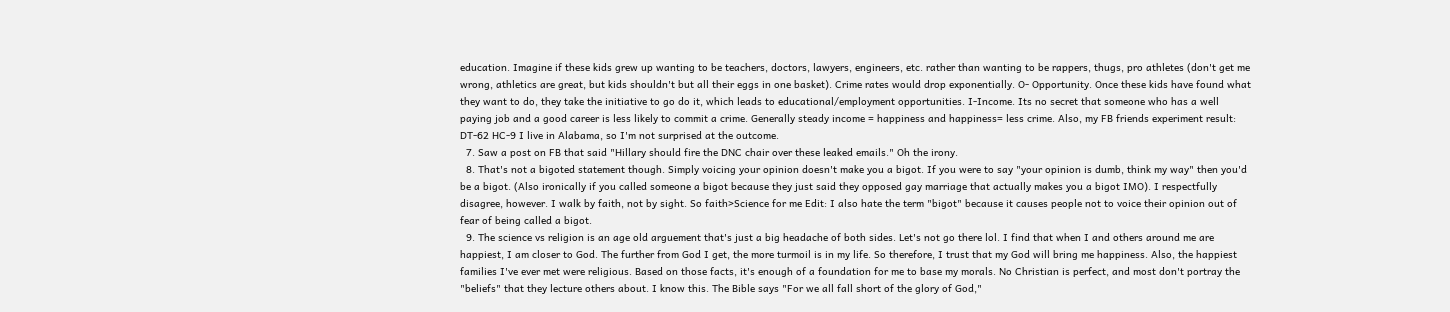education. Imagine if these kids grew up wanting to be teachers, doctors, lawyers, engineers, etc. rather than wanting to be rappers, thugs, pro athletes (don't get me wrong, athletics are great, but kids shouldn't but all their eggs in one basket). Crime rates would drop exponentially. O- Opportunity. Once these kids have found what they want to do, they take the initiative to go do it, which leads to educational/employment opportunities. I-Income. Its no secret that someone who has a well paying job and a good career is less likely to commit a crime. Generally steady income = happiness and happiness= less crime. Also, my FB friends experiment result: DT-62 HC-9 I live in Alabama, so I'm not surprised at the outcome.
  7. Saw a post on FB that said "Hillary should fire the DNC chair over these leaked emails." Oh the irony.
  8. That's not a bigoted statement though. Simply voicing your opinion doesn't make you a bigot. If you were to say "your opinion is dumb, think my way" then you'd be a bigot. (Also ironically if you called someone a bigot because they just said they opposed gay marriage that actually makes you a bigot IMO). I respectfully disagree, however. I walk by faith, not by sight. So faith>Science for me Edit: I also hate the term "bigot" because it causes people not to voice their opinion out of fear of being called a bigot.
  9. The science vs religion is an age old arguement that's just a big headache of both sides. Let's not go there lol. I find that when I and others around me are happiest, I am closer to God. The further from God I get, the more turmoil is in my life. So therefore, I trust that my God will bring me happiness. Also, the happiest families I've ever met were religious. Based on those facts, it's enough of a foundation for me to base my morals. No Christian is perfect, and most don't portray the "beliefs" that they lecture others about. I know this. The Bible says "For we all fall short of the glory of God,"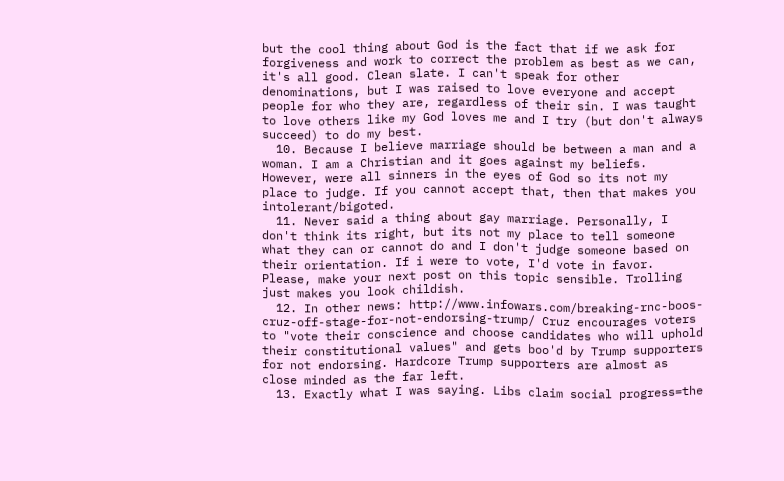but the cool thing about God is the fact that if we ask for forgiveness and work to correct the problem as best as we can, it's all good. Clean slate. I can't speak for other denominations, but I was raised to love everyone and accept people for who they are, regardless of their sin. I was taught to love others like my God loves me and I try (but don't always succeed) to do my best.
  10. Because I believe marriage should be between a man and a woman. I am a Christian and it goes against my beliefs. However, were all sinners in the eyes of God so its not my place to judge. If you cannot accept that, then that makes you intolerant/bigoted.
  11. Never said a thing about gay marriage. Personally, I don't think its right, but its not my place to tell someone what they can or cannot do and I don't judge someone based on their orientation. If i were to vote, I'd vote in favor. Please, make your next post on this topic sensible. Trolling just makes you look childish.
  12. In other news: http://www.infowars.com/breaking-rnc-boos-cruz-off-stage-for-not-endorsing-trump/ Cruz encourages voters to "vote their conscience and choose candidates who will uphold their constitutional values" and gets boo'd by Trump supporters for not endorsing. Hardcore Trump supporters are almost as close minded as the far left.
  13. Exactly what I was saying. Libs claim social progress=the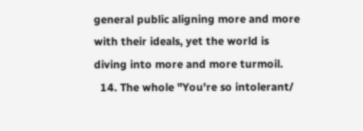general public aligning more and more with their ideals, yet the world is diving into more and more turmoil.
  14. The whole "You're so intolerant/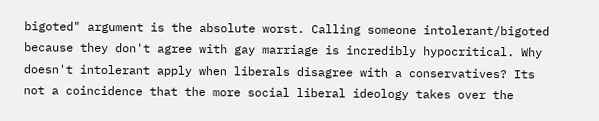bigoted" argument is the absolute worst. Calling someone intolerant/bigoted because they don't agree with gay marriage is incredibly hypocritical. Why doesn't intolerant apply when liberals disagree with a conservatives? Its not a coincidence that the more social liberal ideology takes over the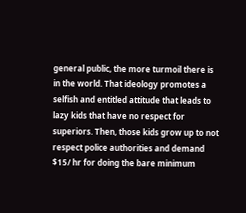general public, the more turmoil there is in the world. That ideology promotes a selfish and entitled attitude that leads to lazy kids that have no respect for superiors. Then, those kids grow up to not respect police authorities and demand $15/ hr for doing the bare minimum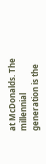at McDonalds. The millennial generation is the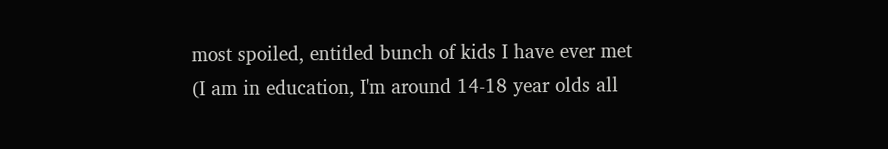most spoiled, entitled bunch of kids I have ever met (I am in education, I'm around 14-18 year olds all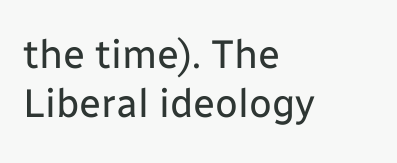the time). The Liberal ideology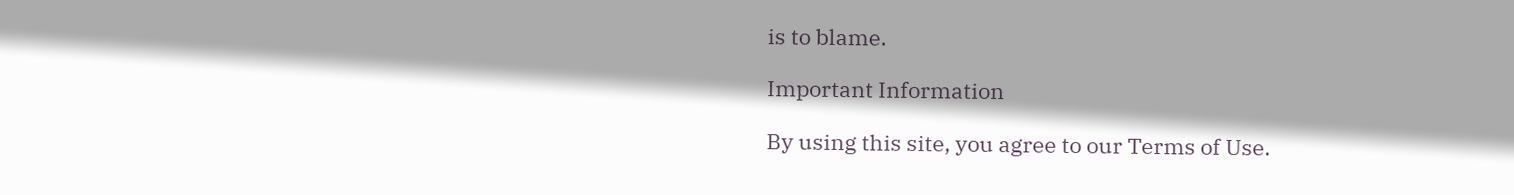is to blame.

Important Information

By using this site, you agree to our Terms of Use.